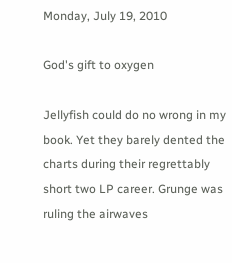Monday, July 19, 2010

God's gift to oxygen

Jellyfish could do no wrong in my book. Yet they barely dented the charts during their regrettably short two LP career. Grunge was ruling the airwaves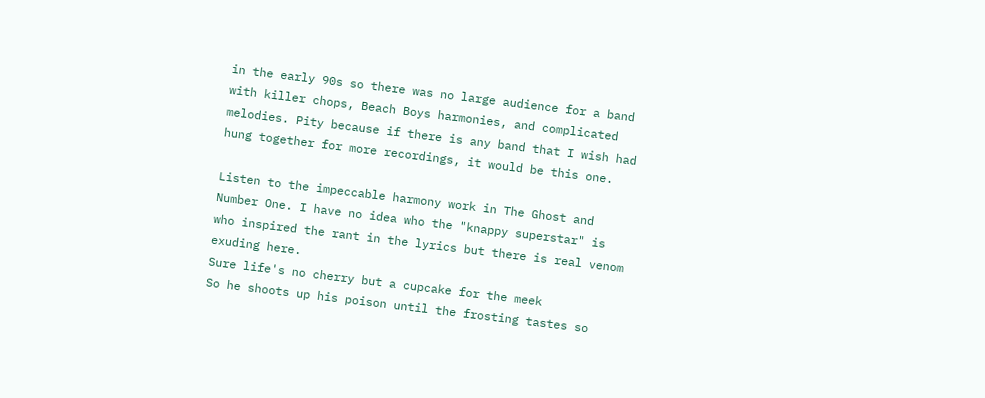in the early 90s so there was no large audience for a band with killer chops, Beach Boys harmonies, and complicated melodies. Pity because if there is any band that I wish had hung together for more recordings, it would be this one.

Listen to the impeccable harmony work in The Ghost and Number One. I have no idea who the "knappy superstar" is who inspired the rant in the lyrics but there is real venom exuding here.
Sure life's no cherry but a cupcake for the meek
So he shoots up his poison until the frosting tastes so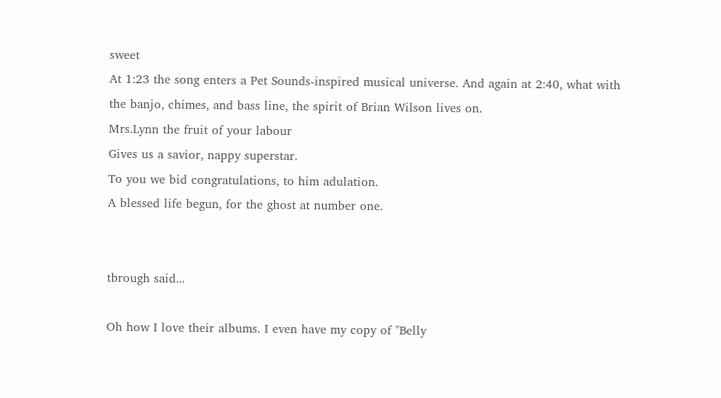sweet
At 1:23 the song enters a Pet Sounds-inspired musical universe. And again at 2:40, what with the banjo, chimes, and bass line, the spirit of Brian Wilson lives on.
Mrs.Lynn the fruit of your labour
Gives us a savior, nappy superstar.
To you we bid congratulations, to him adulation.
A blessed life begun, for the ghost at number one.


tbrough said...

Oh how I love their albums. I even have my copy of "Belly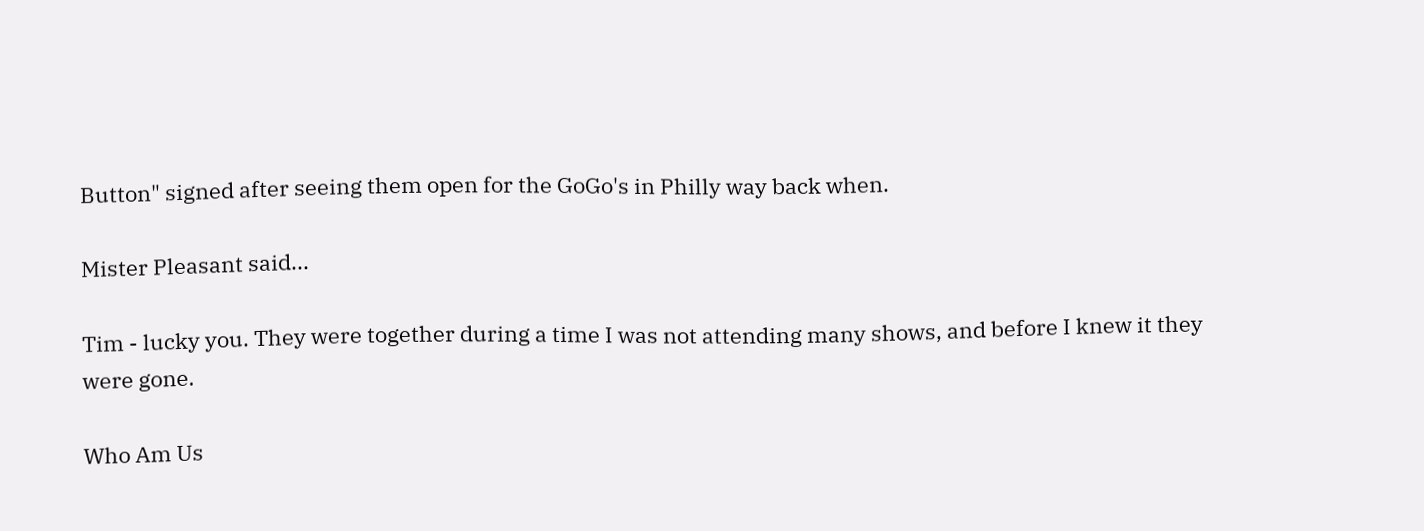Button" signed after seeing them open for the GoGo's in Philly way back when.

Mister Pleasant said...

Tim - lucky you. They were together during a time I was not attending many shows, and before I knew it they were gone.

Who Am Us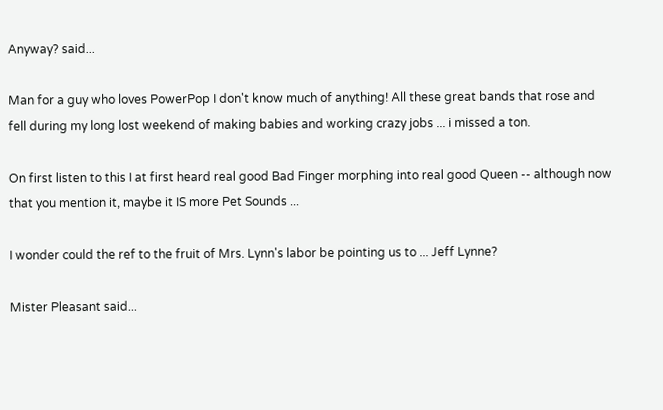Anyway? said...

Man for a guy who loves PowerPop I don't know much of anything! All these great bands that rose and fell during my long lost weekend of making babies and working crazy jobs ... i missed a ton.

On first listen to this I at first heard real good Bad Finger morphing into real good Queen -- although now that you mention it, maybe it IS more Pet Sounds ...

I wonder could the ref to the fruit of Mrs. Lynn's labor be pointing us to ... Jeff Lynne?

Mister Pleasant said...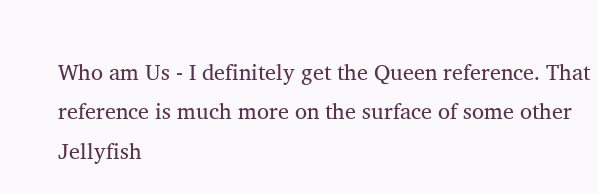Who am Us - I definitely get the Queen reference. That reference is much more on the surface of some other Jellyfish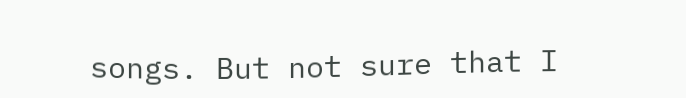songs. But not sure that I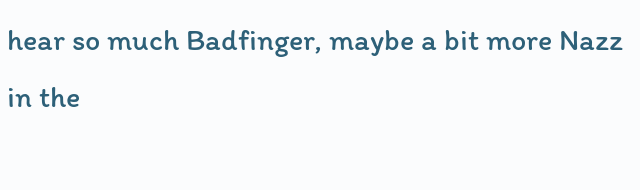hear so much Badfinger, maybe a bit more Nazz in the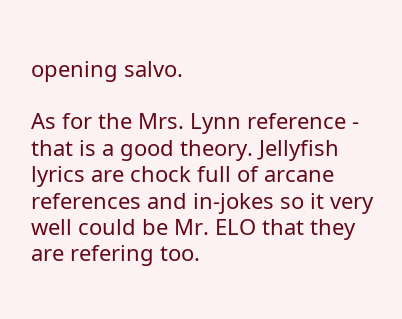opening salvo.

As for the Mrs. Lynn reference - that is a good theory. Jellyfish lyrics are chock full of arcane references and in-jokes so it very well could be Mr. ELO that they are refering too.